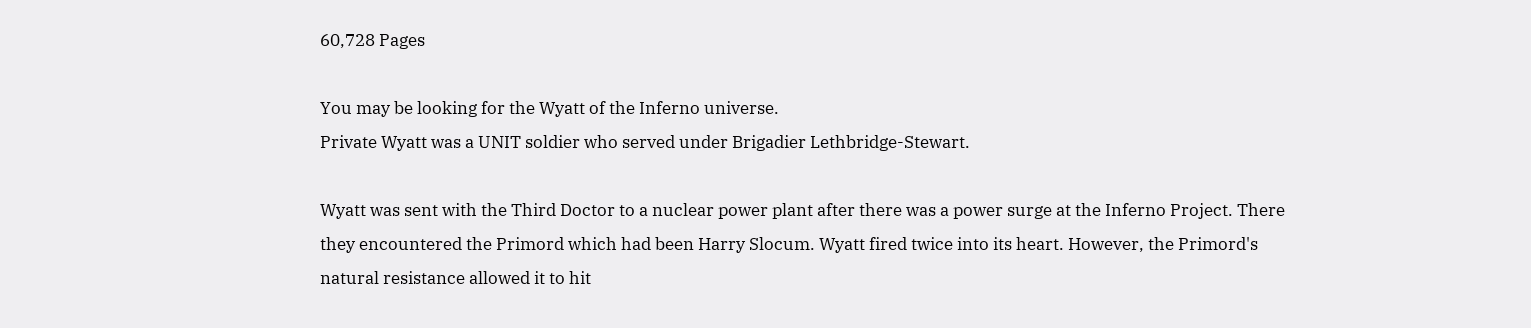60,728 Pages

You may be looking for the Wyatt of the Inferno universe.
Private Wyatt was a UNIT soldier who served under Brigadier Lethbridge-Stewart.

Wyatt was sent with the Third Doctor to a nuclear power plant after there was a power surge at the Inferno Project. There they encountered the Primord which had been Harry Slocum. Wyatt fired twice into its heart. However, the Primord's natural resistance allowed it to hit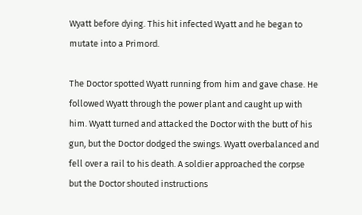Wyatt before dying. This hit infected Wyatt and he began to mutate into a Primord.

The Doctor spotted Wyatt running from him and gave chase. He followed Wyatt through the power plant and caught up with him. Wyatt turned and attacked the Doctor with the butt of his gun, but the Doctor dodged the swings. Wyatt overbalanced and fell over a rail to his death. A soldier approached the corpse but the Doctor shouted instructions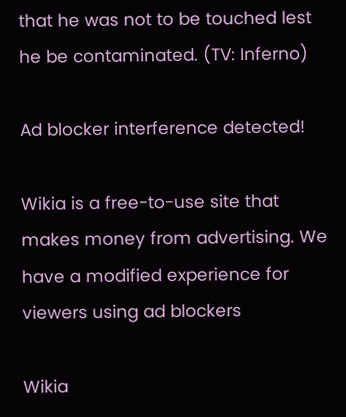that he was not to be touched lest he be contaminated. (TV: Inferno)

Ad blocker interference detected!

Wikia is a free-to-use site that makes money from advertising. We have a modified experience for viewers using ad blockers

Wikia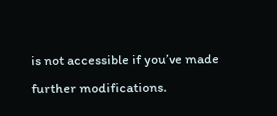is not accessible if you’ve made further modifications.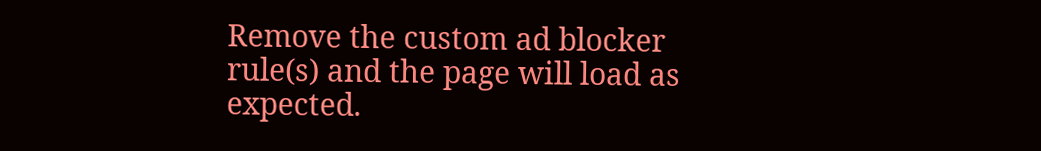Remove the custom ad blocker rule(s) and the page will load as expected.